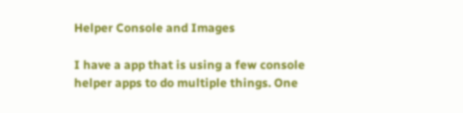Helper Console and Images

I have a app that is using a few console helper apps to do multiple things. One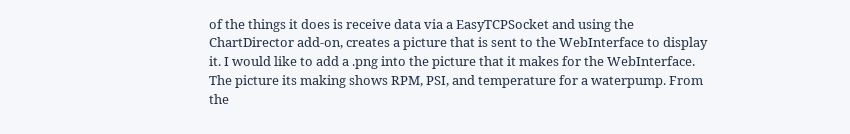of the things it does is receive data via a EasyTCPSocket and using the ChartDirector add-on, creates a picture that is sent to the WebInterface to display it. I would like to add a .png into the picture that it makes for the WebInterface. The picture its making shows RPM, PSI, and temperature for a waterpump. From the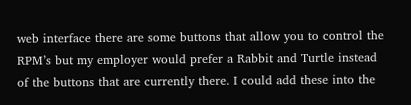web interface there are some buttons that allow you to control the RPM’s but my employer would prefer a Rabbit and Turtle instead of the buttons that are currently there. I could add these into the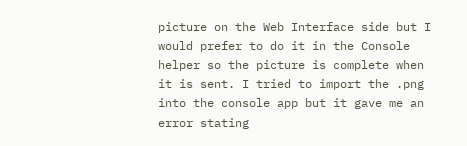picture on the Web Interface side but I would prefer to do it in the Console helper so the picture is complete when it is sent. I tried to import the .png into the console app but it gave me an error stating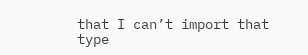that I can’t import that type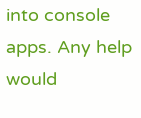into console apps. Any help would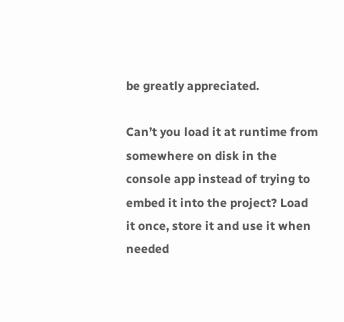be greatly appreciated.

Can’t you load it at runtime from somewhere on disk in the console app instead of trying to embed it into the project? Load it once, store it and use it when needed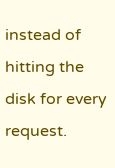instead of hitting the disk for every request.